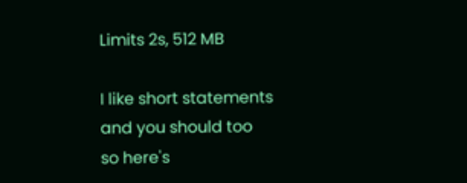Limits 2s, 512 MB

I like short statements
and you should too
so here's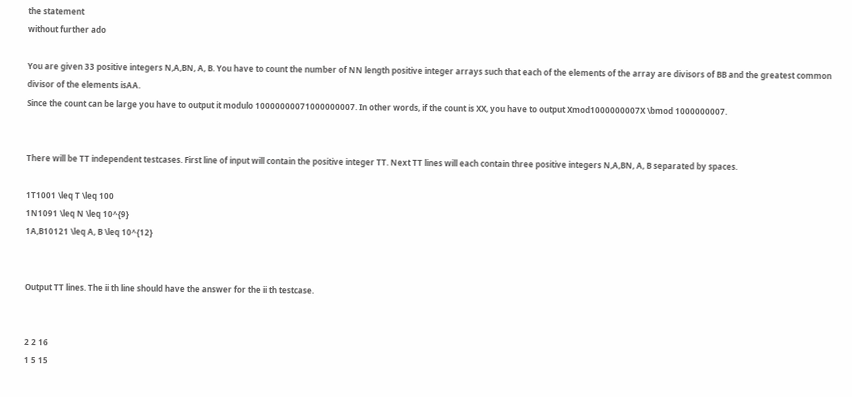the statement
without further ado

You are given 33 positive integers N,A,BN, A, B. You have to count the number of NN length positive integer arrays such that each of the elements of the array are divisors of BB and the greatest common divisor of the elements isAA.
Since the count can be large you have to output it modulo 10000000071000000007. In other words, if the count is XX, you have to output Xmod1000000007X \bmod 1000000007.


There will be TT independent testcases. First line of input will contain the positive integer TT. Next TT lines will each contain three positive integers N,A,BN, A, B separated by spaces.

1T1001 \leq T \leq 100
1N1091 \leq N \leq 10^{9}
1A,B10121 \leq A, B \leq 10^{12}


Output TT lines. The ii th line should have the answer for the ii th testcase.


2 2 16
1 5 15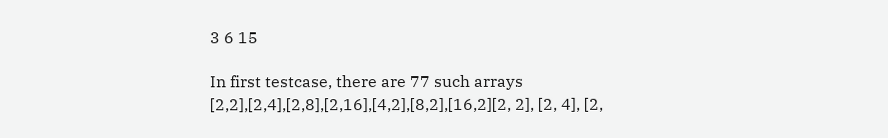3 6 15

In first testcase, there are 77 such arrays [2,2],[2,4],[2,8],[2,16],[4,2],[8,2],[16,2][2, 2], [2, 4], [2,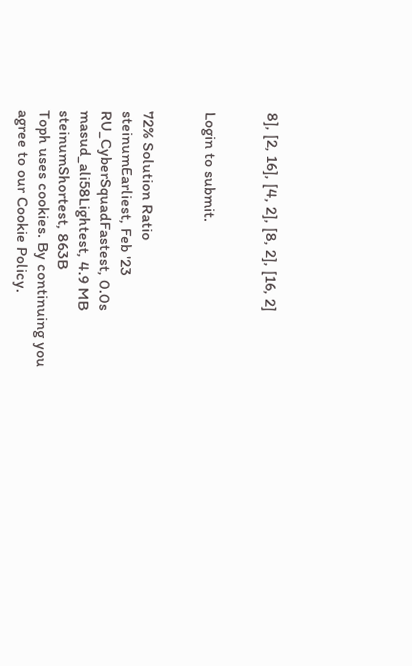8], [2, 16], [4, 2], [8, 2], [16, 2]


Login to submit.


72% Solution Ratio
steinumEarliest, Feb '23
RU_CyberSquadFastest, 0.0s
masud_ali58Lightest, 4.9 MB
steinumShortest, 863B
Toph uses cookies. By continuing you agree to our Cookie Policy.